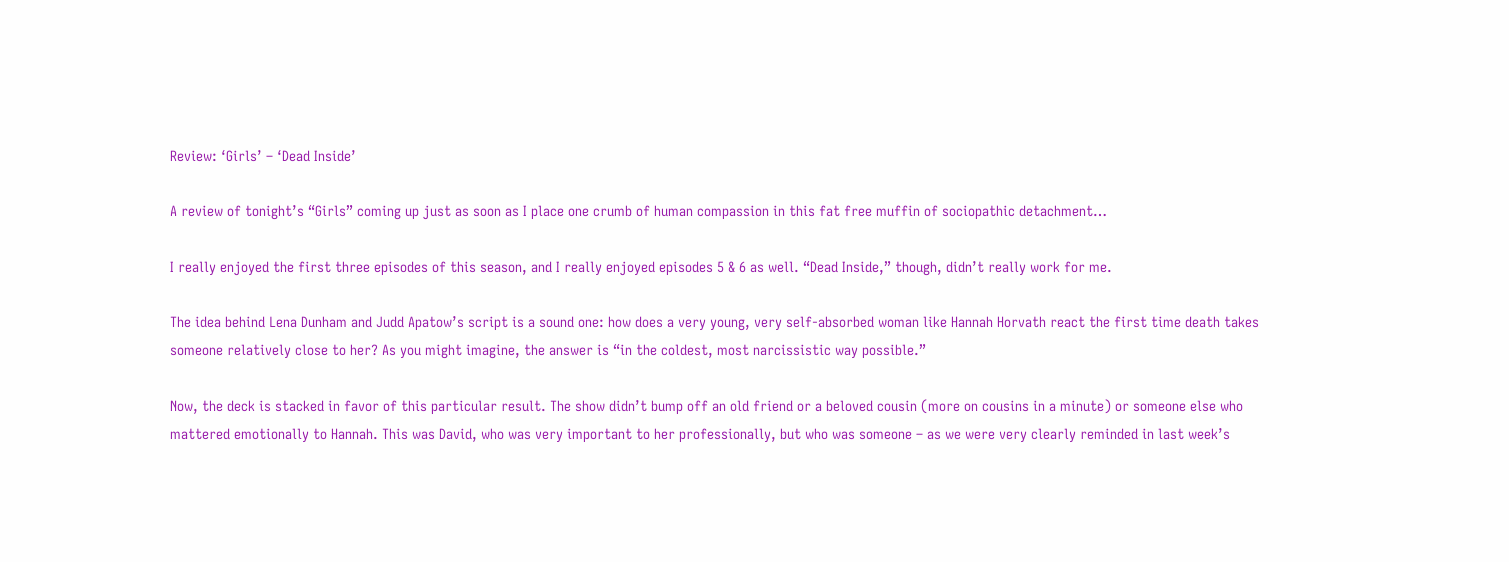Review: ‘Girls’ – ‘Dead Inside’

A review of tonight’s “Girls” coming up just as soon as I place one crumb of human compassion in this fat free muffin of sociopathic detachment…

I really enjoyed the first three episodes of this season, and I really enjoyed episodes 5 & 6 as well. “Dead Inside,” though, didn’t really work for me.

The idea behind Lena Dunham and Judd Apatow’s script is a sound one: how does a very young, very self-absorbed woman like Hannah Horvath react the first time death takes someone relatively close to her? As you might imagine, the answer is “in the coldest, most narcissistic way possible.”

Now, the deck is stacked in favor of this particular result. The show didn’t bump off an old friend or a beloved cousin (more on cousins in a minute) or someone else who mattered emotionally to Hannah. This was David, who was very important to her professionally, but who was someone – as we were very clearly reminded in last week’s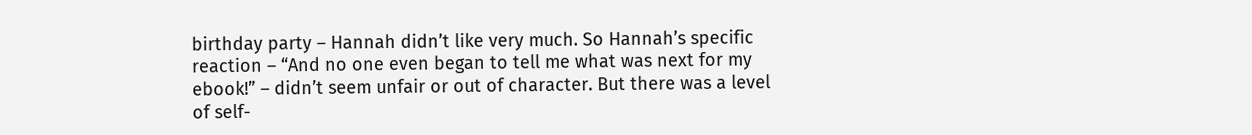birthday party – Hannah didn’t like very much. So Hannah’s specific reaction – “And no one even began to tell me what was next for my ebook!” – didn’t seem unfair or out of character. But there was a level of self-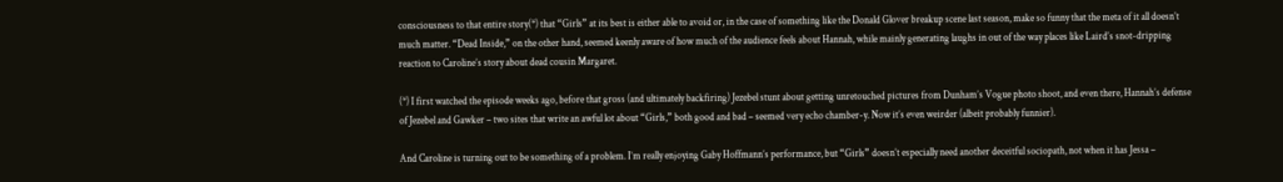consciousness to that entire story(*) that “Girls” at its best is either able to avoid or, in the case of something like the Donald Glover breakup scene last season, make so funny that the meta of it all doesn’t much matter. “Dead Inside,” on the other hand, seemed keenly aware of how much of the audience feels about Hannah, while mainly generating laughs in out of the way places like Laird’s snot-dripping reaction to Caroline’s story about dead cousin Margaret.

(*) I first watched the episode weeks ago, before that gross (and ultimately backfiring) Jezebel stunt about getting unretouched pictures from Dunham’s Vogue photo shoot, and even there, Hannah’s defense of Jezebel and Gawker – two sites that write an awful lot about “Girls,” both good and bad – seemed very echo chamber-y. Now it’s even weirder (albeit probably funnier).

And Caroline is turning out to be something of a problem. I’m really enjoying Gaby Hoffmann’s performance, but “Girls” doesn’t especially need another deceitful sociopath, not when it has Jessa –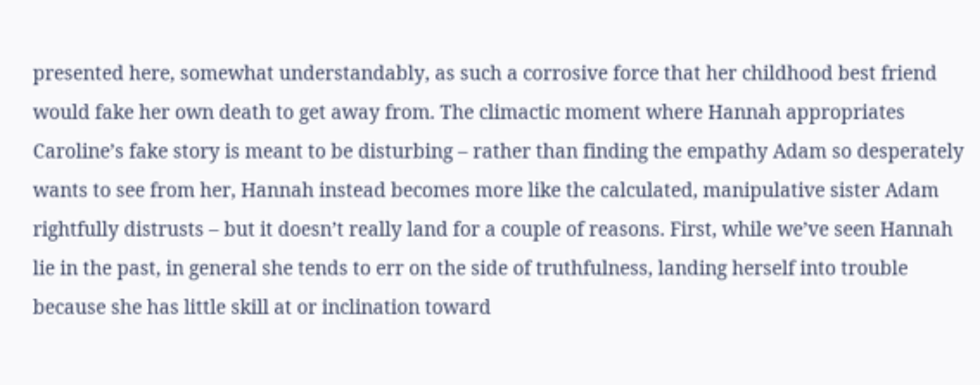presented here, somewhat understandably, as such a corrosive force that her childhood best friend would fake her own death to get away from. The climactic moment where Hannah appropriates Caroline’s fake story is meant to be disturbing – rather than finding the empathy Adam so desperately wants to see from her, Hannah instead becomes more like the calculated, manipulative sister Adam rightfully distrusts – but it doesn’t really land for a couple of reasons. First, while we’ve seen Hannah lie in the past, in general she tends to err on the side of truthfulness, landing herself into trouble because she has little skill at or inclination toward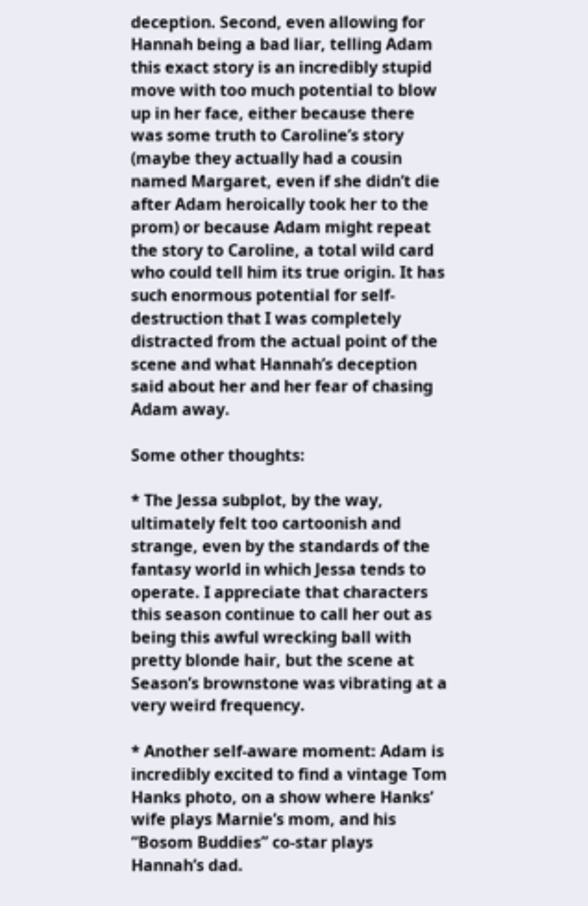deception. Second, even allowing for Hannah being a bad liar, telling Adam this exact story is an incredibly stupid move with too much potential to blow up in her face, either because there was some truth to Caroline’s story (maybe they actually had a cousin named Margaret, even if she didn’t die after Adam heroically took her to the prom) or because Adam might repeat the story to Caroline, a total wild card who could tell him its true origin. It has such enormous potential for self-destruction that I was completely distracted from the actual point of the scene and what Hannah’s deception said about her and her fear of chasing Adam away.

Some other thoughts:

* The Jessa subplot, by the way, ultimately felt too cartoonish and strange, even by the standards of the fantasy world in which Jessa tends to operate. I appreciate that characters this season continue to call her out as being this awful wrecking ball with pretty blonde hair, but the scene at Season’s brownstone was vibrating at a very weird frequency.

* Another self-aware moment: Adam is incredibly excited to find a vintage Tom Hanks photo, on a show where Hanks’ wife plays Marnie’s mom, and his “Bosom Buddies” co-star plays Hannah’s dad.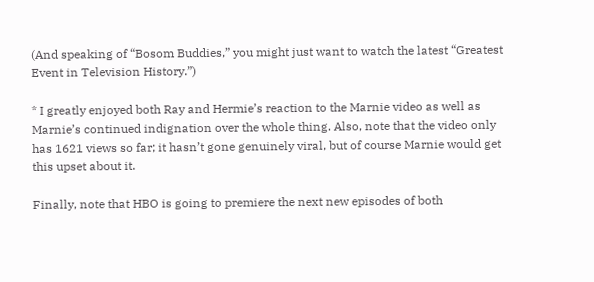(And speaking of “Bosom Buddies,” you might just want to watch the latest “Greatest Event in Television History.”)

* I greatly enjoyed both Ray and Hermie’s reaction to the Marnie video as well as Marnie’s continued indignation over the whole thing. Also, note that the video only has 1621 views so far; it hasn’t gone genuinely viral, but of course Marnie would get this upset about it.

Finally, note that HBO is going to premiere the next new episodes of both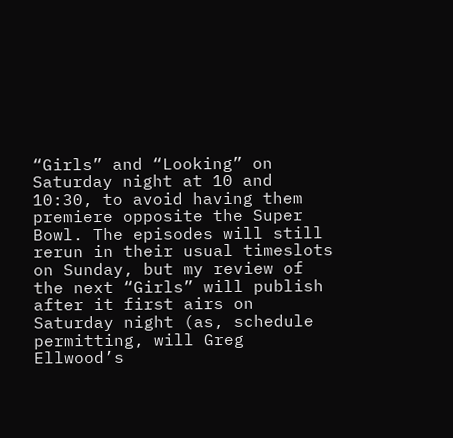“Girls” and “Looking” on Saturday night at 10 and 10:30, to avoid having them premiere opposite the Super Bowl. The episodes will still rerun in their usual timeslots on Sunday, but my review of the next “Girls” will publish after it first airs on Saturday night (as, schedule permitting, will Greg Ellwood’s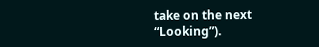take on the next “Looking”).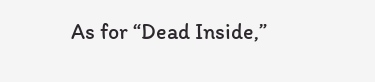As for “Dead Inside,”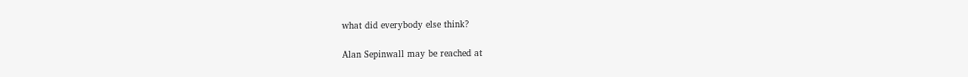what did everybody else think?

Alan Sepinwall may be reached at